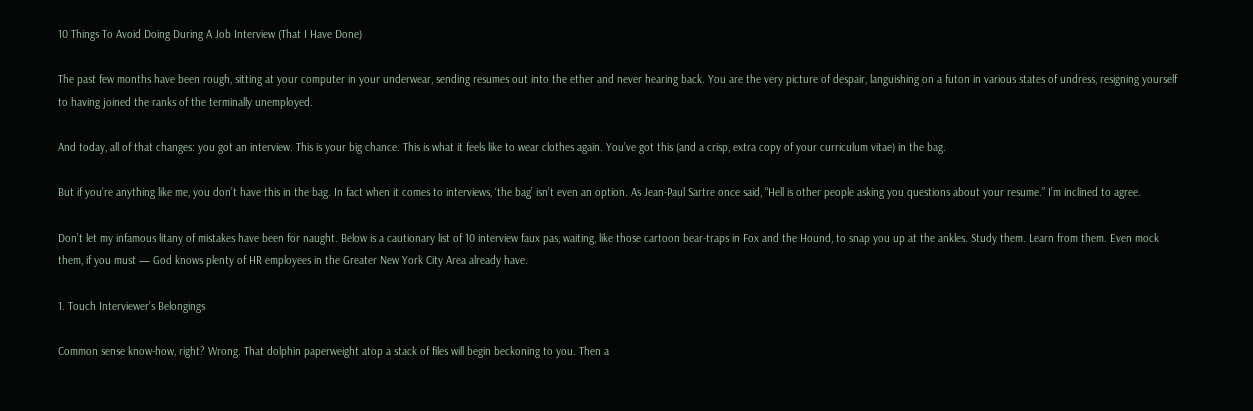10 Things To Avoid Doing During A Job Interview (That I Have Done)

The past few months have been rough, sitting at your computer in your underwear, sending resumes out into the ether and never hearing back. You are the very picture of despair, languishing on a futon in various states of undress, resigning yourself to having joined the ranks of the terminally unemployed.

And today, all of that changes: you got an interview. This is your big chance. This is what it feels like to wear clothes again. You’ve got this (and a crisp, extra copy of your curriculum vitae) in the bag.

But if you’re anything like me, you don’t have this in the bag. In fact when it comes to interviews, ‘the bag’ isn’t even an option. As Jean-Paul Sartre once said, “Hell is other people asking you questions about your resume.” I’m inclined to agree.

Don’t let my infamous litany of mistakes have been for naught. Below is a cautionary list of 10 interview faux pas, waiting, like those cartoon bear-traps in Fox and the Hound, to snap you up at the ankles. Study them. Learn from them. Even mock them, if you must — God knows plenty of HR employees in the Greater New York City Area already have.

1. Touch Interviewer’s Belongings

Common sense know-how, right? Wrong. That dolphin paperweight atop a stack of files will begin beckoning to you. Then a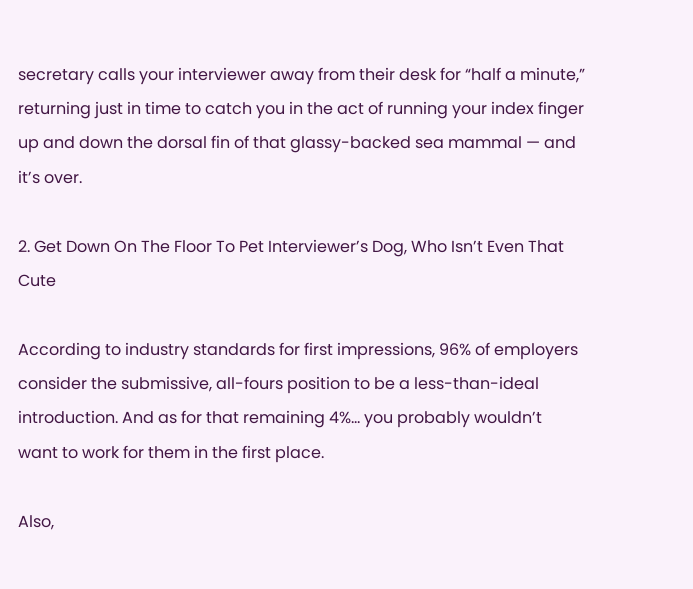secretary calls your interviewer away from their desk for “half a minute,” returning just in time to catch you in the act of running your index finger up and down the dorsal fin of that glassy-backed sea mammal — and it’s over.

2. Get Down On The Floor To Pet Interviewer’s Dog, Who Isn’t Even That Cute

According to industry standards for first impressions, 96% of employers consider the submissive, all-fours position to be a less-than-ideal introduction. And as for that remaining 4%… you probably wouldn’t want to work for them in the first place.

Also,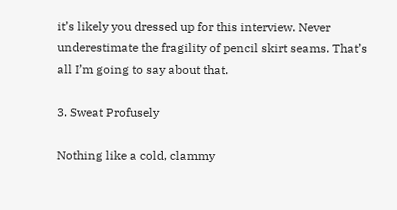it’s likely you dressed up for this interview. Never underestimate the fragility of pencil skirt seams. That’s all I’m going to say about that.

3. Sweat Profusely

Nothing like a cold, clammy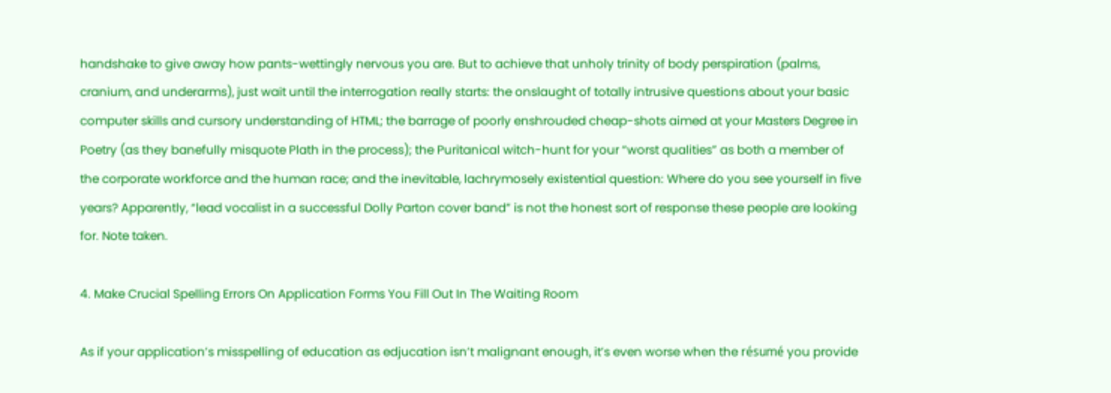handshake to give away how pants-wettingly nervous you are. But to achieve that unholy trinity of body perspiration (palms, cranium, and underarms), just wait until the interrogation really starts: the onslaught of totally intrusive questions about your basic computer skills and cursory understanding of HTML; the barrage of poorly enshrouded cheap-shots aimed at your Masters Degree in Poetry (as they banefully misquote Plath in the process); the Puritanical witch-hunt for your “worst qualities” as both a member of the corporate workforce and the human race; and the inevitable, lachrymosely existential question: Where do you see yourself in five years? Apparently, “lead vocalist in a successful Dolly Parton cover band” is not the honest sort of response these people are looking for. Note taken.

4. Make Crucial Spelling Errors On Application Forms You Fill Out In The Waiting Room

As if your application’s misspelling of education as edjucation isn’t malignant enough, it’s even worse when the résumé you provide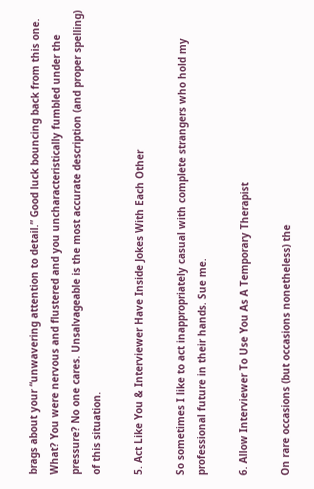brags about your “unwavering attention to detail.” Good luck bouncing back from this one. What? You were nervous and flustered and you uncharacteristically fumbled under the pressure? No one cares. Unsalvageable is the most accurate description (and proper spelling) of this situation.

5. Act Like You & Interviewer Have Inside Jokes With Each Other

So sometimes I like to act inappropriately casual with complete strangers who hold my professional future in their hands. Sue me.

6. Allow Interviewer To Use You As A Temporary Therapist

On rare occasions (but occasions nonetheless) the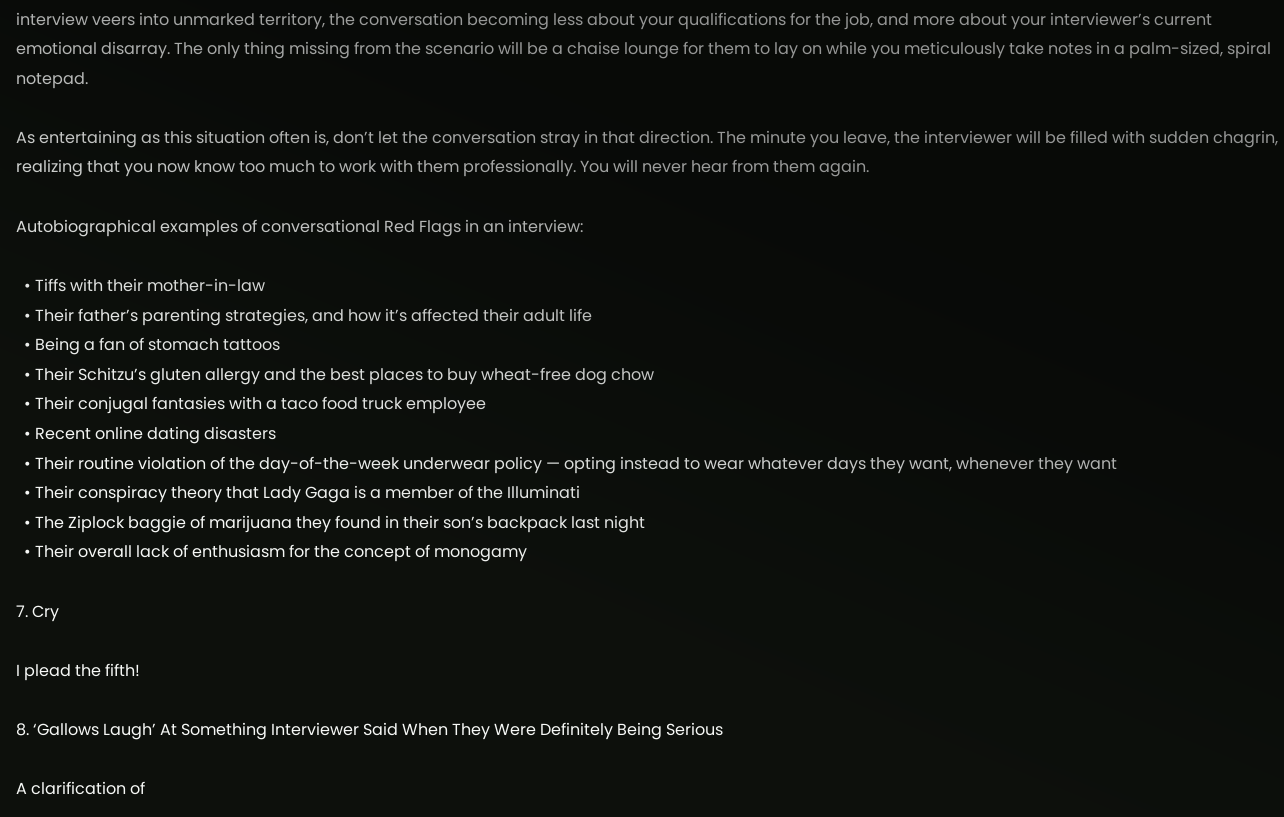interview veers into unmarked territory, the conversation becoming less about your qualifications for the job, and more about your interviewer’s current emotional disarray. The only thing missing from the scenario will be a chaise lounge for them to lay on while you meticulously take notes in a palm-sized, spiral notepad.

As entertaining as this situation often is, don’t let the conversation stray in that direction. The minute you leave, the interviewer will be filled with sudden chagrin, realizing that you now know too much to work with them professionally. You will never hear from them again.

Autobiographical examples of conversational Red Flags in an interview:

  • Tiffs with their mother-in-law
  • Their father’s parenting strategies, and how it’s affected their adult life
  • Being a fan of stomach tattoos
  • Their Schitzu’s gluten allergy and the best places to buy wheat-free dog chow
  • Their conjugal fantasies with a taco food truck employee
  • Recent online dating disasters
  • Their routine violation of the day-of-the-week underwear policy — opting instead to wear whatever days they want, whenever they want
  • Their conspiracy theory that Lady Gaga is a member of the Illuminati
  • The Ziplock baggie of marijuana they found in their son’s backpack last night
  • Their overall lack of enthusiasm for the concept of monogamy

7. Cry

I plead the fifth!

8. ‘Gallows Laugh’ At Something Interviewer Said When They Were Definitely Being Serious

A clarification of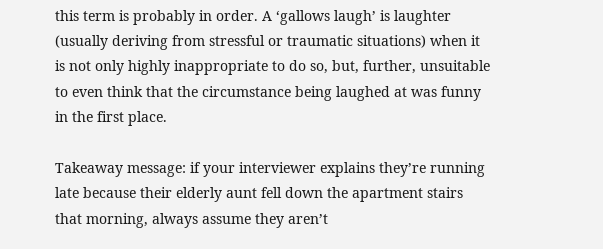this term is probably in order. A ‘gallows laugh’ is laughter (usually deriving from stressful or traumatic situations) when it is not only highly inappropriate to do so, but, further, unsuitable to even think that the circumstance being laughed at was funny in the first place.

Takeaway message: if your interviewer explains they’re running late because their elderly aunt fell down the apartment stairs that morning, always assume they aren’t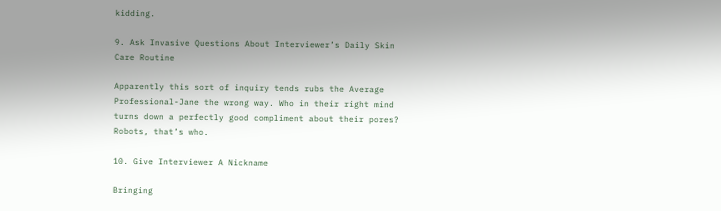kidding.

9. Ask Invasive Questions About Interviewer’s Daily Skin Care Routine

Apparently this sort of inquiry tends rubs the Average Professional-Jane the wrong way. Who in their right mind turns down a perfectly good compliment about their pores? Robots, that’s who.

10. Give Interviewer A Nickname

Bringing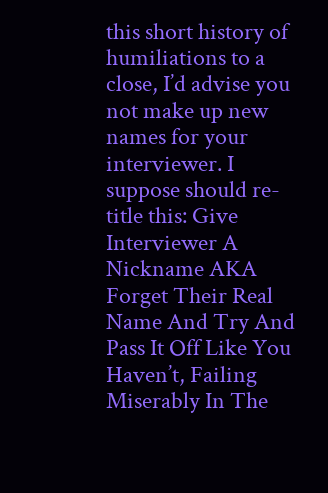this short history of humiliations to a close, I’d advise you not make up new names for your interviewer. I suppose should re-title this: Give Interviewer A Nickname AKA Forget Their Real Name And Try And Pass It Off Like You Haven’t, Failing Miserably In The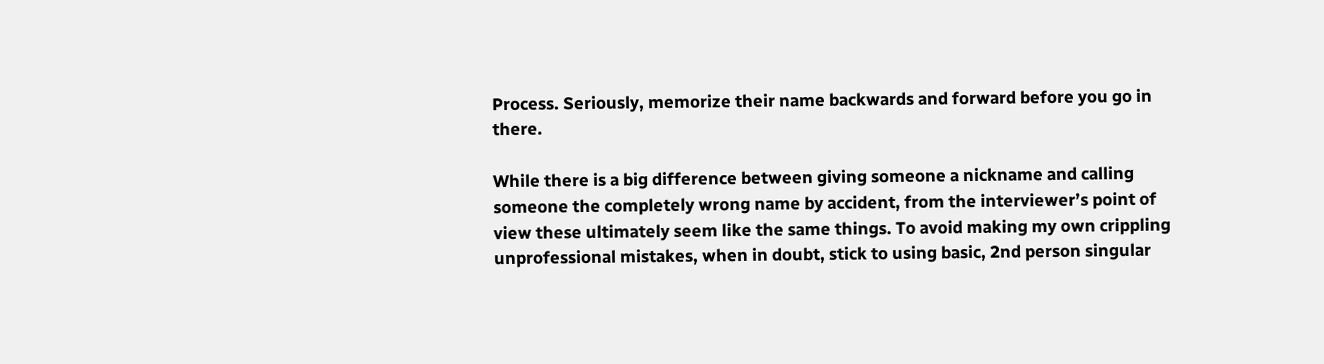Process. Seriously, memorize their name backwards and forward before you go in there.

While there is a big difference between giving someone a nickname and calling someone the completely wrong name by accident, from the interviewer’s point of view these ultimately seem like the same things. To avoid making my own crippling unprofessional mistakes, when in doubt, stick to using basic, 2nd person singular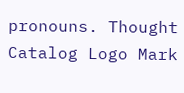pronouns. Thought Catalog Logo Mark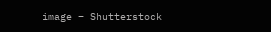image – Shutterstock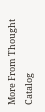More From Thought Catalog